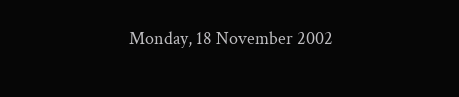Monday, 18 November 2002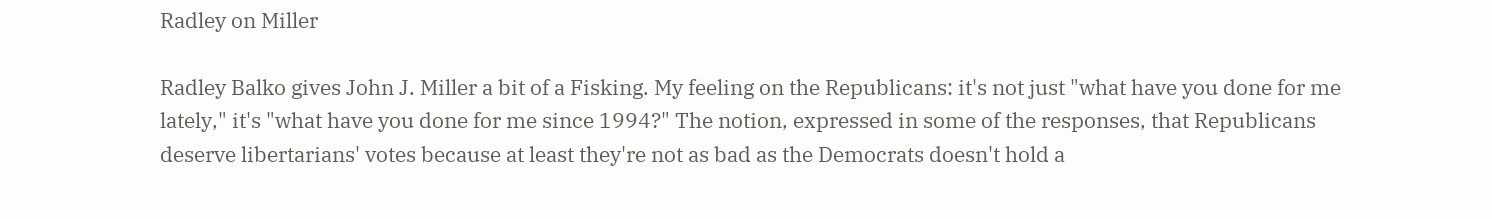Radley on Miller

Radley Balko gives John J. Miller a bit of a Fisking. My feeling on the Republicans: it's not just "what have you done for me lately," it's "what have you done for me since 1994?" The notion, expressed in some of the responses, that Republicans deserve libertarians' votes because at least they're not as bad as the Democrats doesn't hold a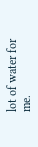lot of water for me.